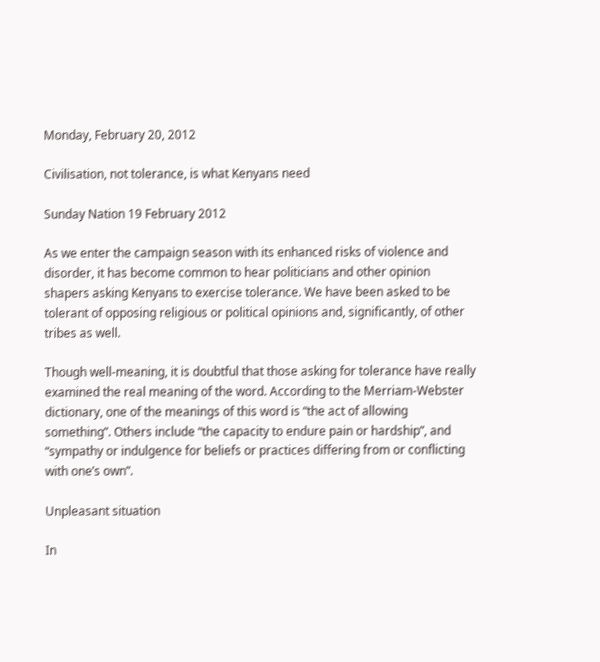Monday, February 20, 2012

Civilisation, not tolerance, is what Kenyans need

Sunday Nation 19 February 2012

As we enter the campaign season with its enhanced risks of violence and disorder, it has become common to hear politicians and other opinion shapers asking Kenyans to exercise tolerance. We have been asked to be tolerant of opposing religious or political opinions and, significantly, of other tribes as well.

Though well-meaning, it is doubtful that those asking for tolerance have really examined the real meaning of the word. According to the Merriam-Webster dictionary, one of the meanings of this word is “the act of allowing something”. Others include “the capacity to endure pain or hardship”, and “sympathy or indulgence for beliefs or practices differing from or conflicting with one’s own”.

Unpleasant situation

In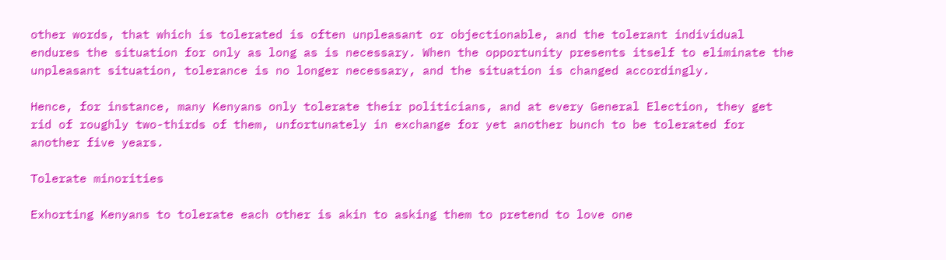other words, that which is tolerated is often unpleasant or objectionable, and the tolerant individual endures the situation for only as long as is necessary. When the opportunity presents itself to eliminate the unpleasant situation, tolerance is no longer necessary, and the situation is changed accordingly.

Hence, for instance, many Kenyans only tolerate their politicians, and at every General Election, they get rid of roughly two-thirds of them, unfortunately in exchange for yet another bunch to be tolerated for another five years.

Tolerate minorities

Exhorting Kenyans to tolerate each other is akin to asking them to pretend to love one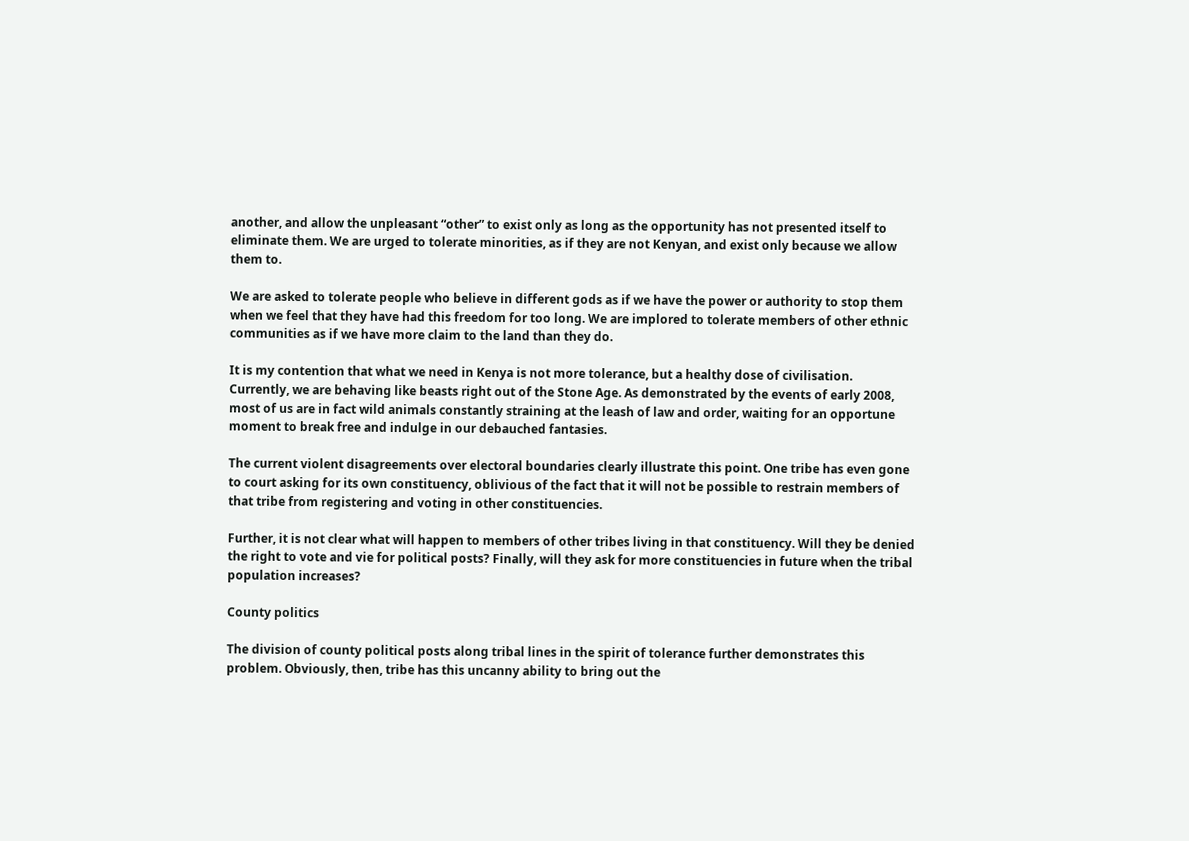another, and allow the unpleasant “other” to exist only as long as the opportunity has not presented itself to eliminate them. We are urged to tolerate minorities, as if they are not Kenyan, and exist only because we allow them to.

We are asked to tolerate people who believe in different gods as if we have the power or authority to stop them when we feel that they have had this freedom for too long. We are implored to tolerate members of other ethnic communities as if we have more claim to the land than they do.

It is my contention that what we need in Kenya is not more tolerance, but a healthy dose of civilisation.
Currently, we are behaving like beasts right out of the Stone Age. As demonstrated by the events of early 2008, most of us are in fact wild animals constantly straining at the leash of law and order, waiting for an opportune moment to break free and indulge in our debauched fantasies.

The current violent disagreements over electoral boundaries clearly illustrate this point. One tribe has even gone to court asking for its own constituency, oblivious of the fact that it will not be possible to restrain members of that tribe from registering and voting in other constituencies.

Further, it is not clear what will happen to members of other tribes living in that constituency. Will they be denied the right to vote and vie for political posts? Finally, will they ask for more constituencies in future when the tribal population increases?

County politics

The division of county political posts along tribal lines in the spirit of tolerance further demonstrates this problem. Obviously, then, tribe has this uncanny ability to bring out the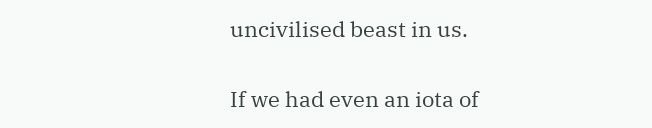uncivilised beast in us.

If we had even an iota of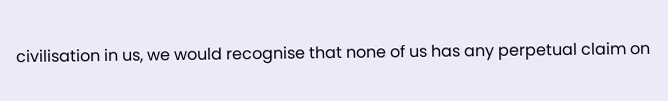civilisation in us, we would recognise that none of us has any perpetual claim on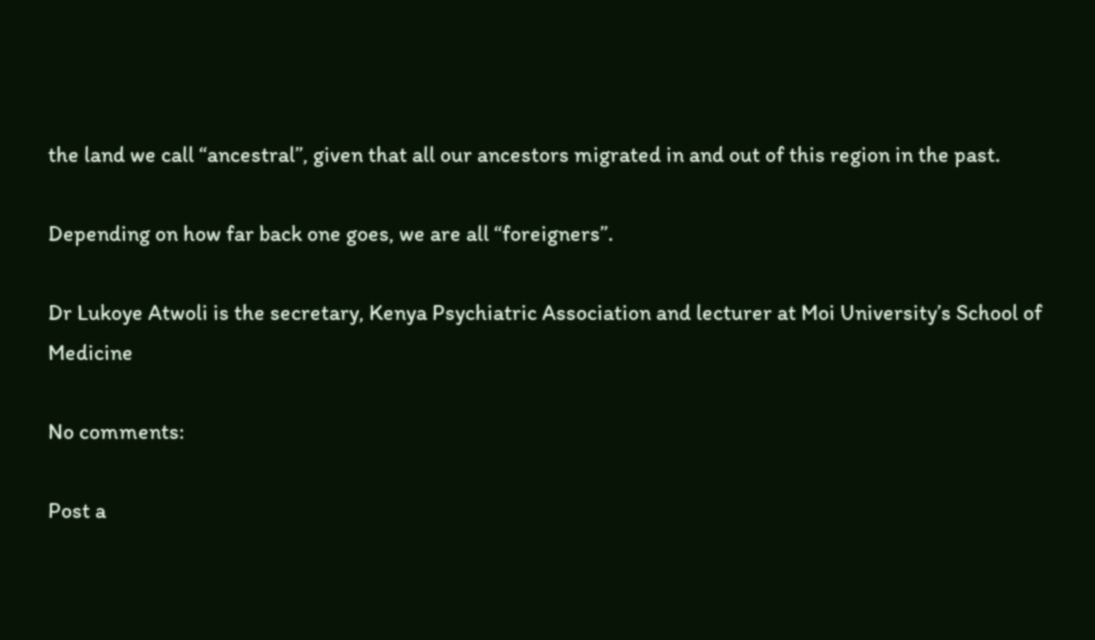the land we call “ancestral”, given that all our ancestors migrated in and out of this region in the past.

Depending on how far back one goes, we are all “foreigners”.

Dr Lukoye Atwoli is the secretary, Kenya Psychiatric Association and lecturer at Moi University’s School of Medicine

No comments:

Post a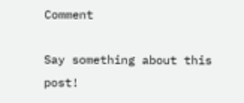Comment

Say something about this post!